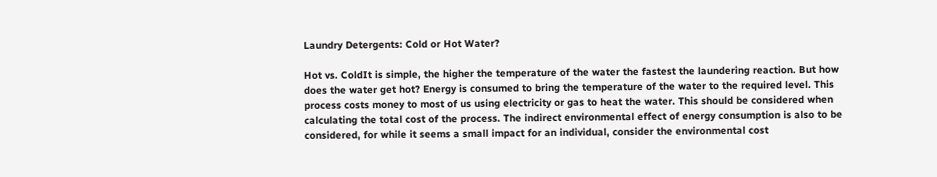Laundry Detergents: Cold or Hot Water?

Hot vs. ColdIt is simple, the higher the temperature of the water the fastest the laundering reaction. But how does the water get hot? Energy is consumed to bring the temperature of the water to the required level. This process costs money to most of us using electricity or gas to heat the water. This should be considered when calculating the total cost of the process. The indirect environmental effect of energy consumption is also to be considered, for while it seems a small impact for an individual, consider the environmental cost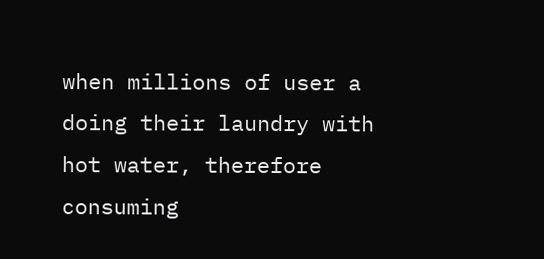when millions of user a doing their laundry with hot water, therefore consuming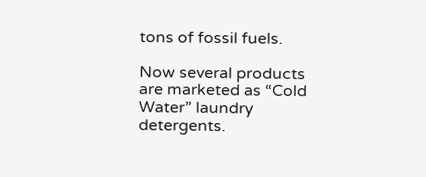tons of fossil fuels.

Now several products are marketed as “Cold Water” laundry detergents.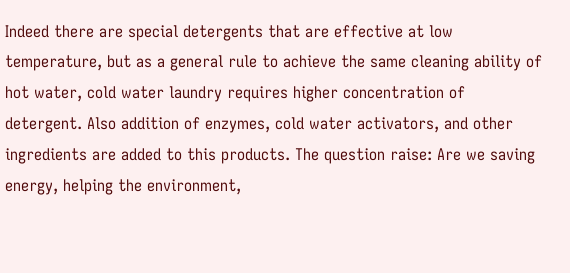Indeed there are special detergents that are effective at low temperature, but as a general rule to achieve the same cleaning ability of hot water, cold water laundry requires higher concentration of detergent. Also addition of enzymes, cold water activators, and other ingredients are added to this products. The question raise: Are we saving energy, helping the environment,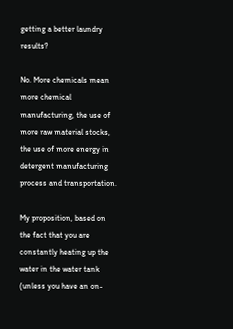getting a better laundry results?

No. More chemicals mean more chemical manufacturing, the use of more raw material stocks, the use of more energy in detergent manufacturing process and transportation.

My proposition, based on the fact that you are constantly heating up the water in the water tank (unless you have an on-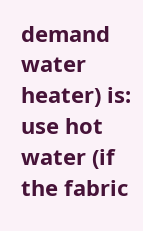demand water heater) is: use hot water (if the fabric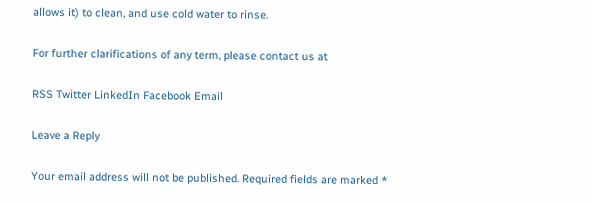allows it) to clean, and use cold water to rinse.

For further clarifications of any term, please contact us at

RSS Twitter LinkedIn Facebook Email

Leave a Reply

Your email address will not be published. Required fields are marked *